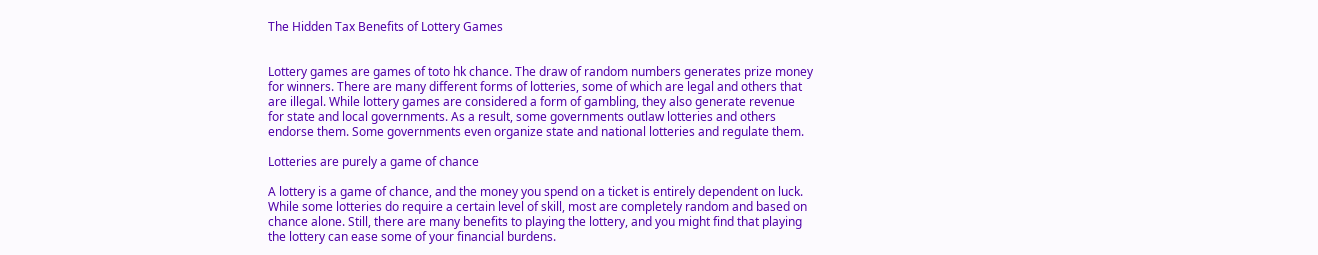The Hidden Tax Benefits of Lottery Games


Lottery games are games of toto hk chance. The draw of random numbers generates prize money for winners. There are many different forms of lotteries, some of which are legal and others that are illegal. While lottery games are considered a form of gambling, they also generate revenue for state and local governments. As a result, some governments outlaw lotteries and others endorse them. Some governments even organize state and national lotteries and regulate them.

Lotteries are purely a game of chance

A lottery is a game of chance, and the money you spend on a ticket is entirely dependent on luck. While some lotteries do require a certain level of skill, most are completely random and based on chance alone. Still, there are many benefits to playing the lottery, and you might find that playing the lottery can ease some of your financial burdens.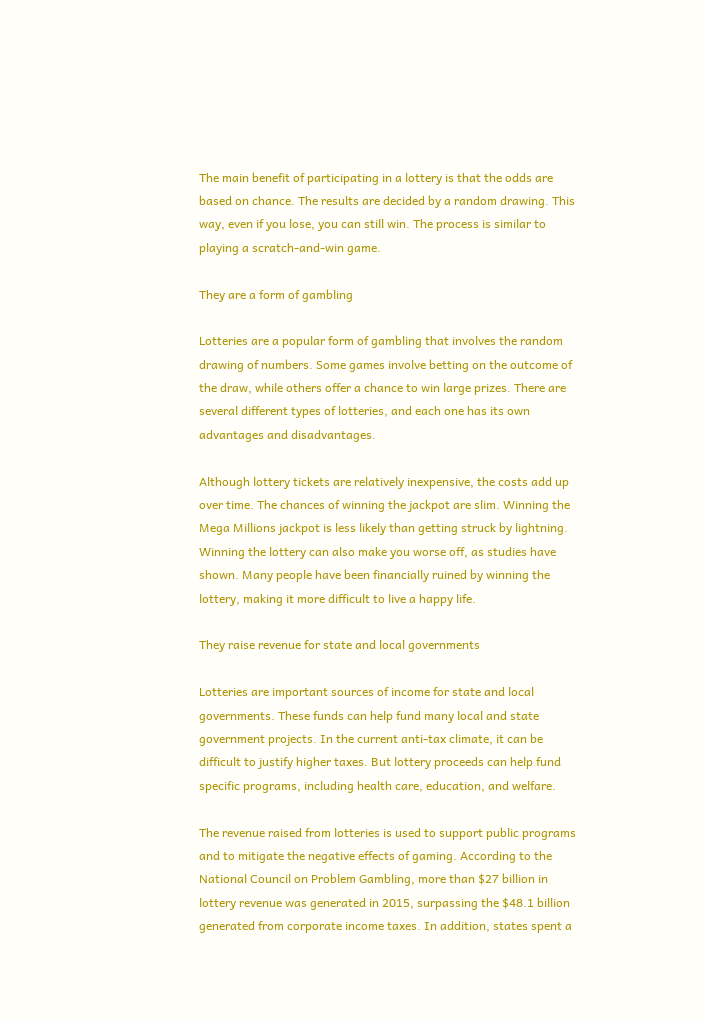The main benefit of participating in a lottery is that the odds are based on chance. The results are decided by a random drawing. This way, even if you lose, you can still win. The process is similar to playing a scratch-and-win game.

They are a form of gambling

Lotteries are a popular form of gambling that involves the random drawing of numbers. Some games involve betting on the outcome of the draw, while others offer a chance to win large prizes. There are several different types of lotteries, and each one has its own advantages and disadvantages.

Although lottery tickets are relatively inexpensive, the costs add up over time. The chances of winning the jackpot are slim. Winning the Mega Millions jackpot is less likely than getting struck by lightning. Winning the lottery can also make you worse off, as studies have shown. Many people have been financially ruined by winning the lottery, making it more difficult to live a happy life.

They raise revenue for state and local governments

Lotteries are important sources of income for state and local governments. These funds can help fund many local and state government projects. In the current anti-tax climate, it can be difficult to justify higher taxes. But lottery proceeds can help fund specific programs, including health care, education, and welfare.

The revenue raised from lotteries is used to support public programs and to mitigate the negative effects of gaming. According to the National Council on Problem Gambling, more than $27 billion in lottery revenue was generated in 2015, surpassing the $48.1 billion generated from corporate income taxes. In addition, states spent a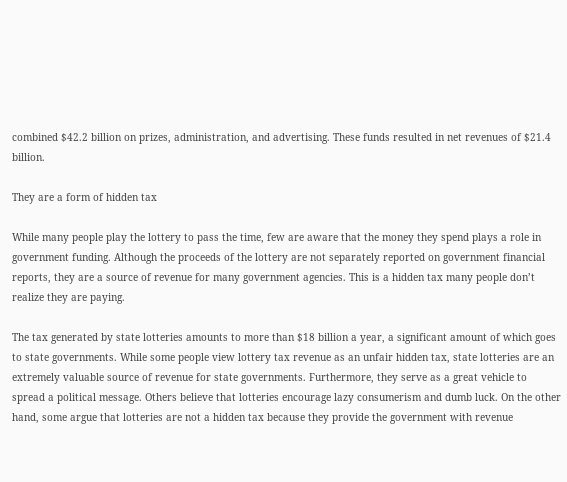combined $42.2 billion on prizes, administration, and advertising. These funds resulted in net revenues of $21.4 billion.

They are a form of hidden tax

While many people play the lottery to pass the time, few are aware that the money they spend plays a role in government funding. Although the proceeds of the lottery are not separately reported on government financial reports, they are a source of revenue for many government agencies. This is a hidden tax many people don’t realize they are paying.

The tax generated by state lotteries amounts to more than $18 billion a year, a significant amount of which goes to state governments. While some people view lottery tax revenue as an unfair hidden tax, state lotteries are an extremely valuable source of revenue for state governments. Furthermore, they serve as a great vehicle to spread a political message. Others believe that lotteries encourage lazy consumerism and dumb luck. On the other hand, some argue that lotteries are not a hidden tax because they provide the government with revenue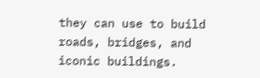they can use to build roads, bridges, and iconic buildings.